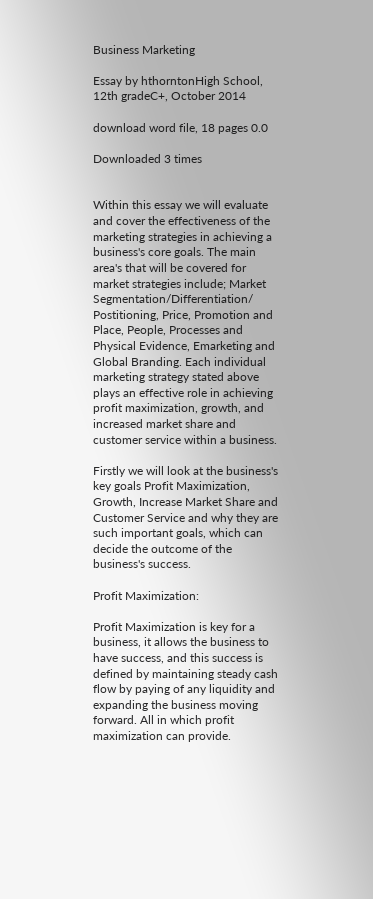Business Marketing

Essay by hthorntonHigh School, 12th gradeC+, October 2014

download word file, 18 pages 0.0

Downloaded 3 times


Within this essay we will evaluate and cover the effectiveness of the marketing strategies in achieving a business's core goals. The main area's that will be covered for market strategies include; Market Segmentation/Differentiation/ Postitioning, Price, Promotion and Place, People, Processes and Physical Evidence, Emarketing and Global Branding. Each individual marketing strategy stated above plays an effective role in achieving profit maximization, growth, and increased market share and customer service within a business.

Firstly we will look at the business's key goals Profit Maximization, Growth, Increase Market Share and Customer Service and why they are such important goals, which can decide the outcome of the business's success.

Profit Maximization:

Profit Maximization is key for a business, it allows the business to have success, and this success is defined by maintaining steady cash flow by paying of any liquidity and expanding the business moving forward. All in which profit maximization can provide.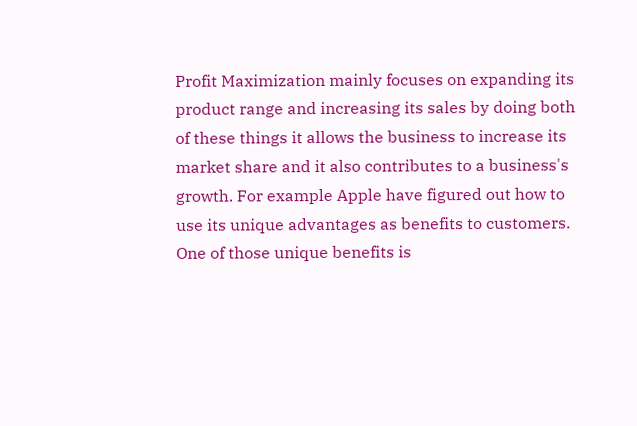Profit Maximization mainly focuses on expanding its product range and increasing its sales by doing both of these things it allows the business to increase its market share and it also contributes to a business's growth. For example Apple have figured out how to use its unique advantages as benefits to customers. One of those unique benefits is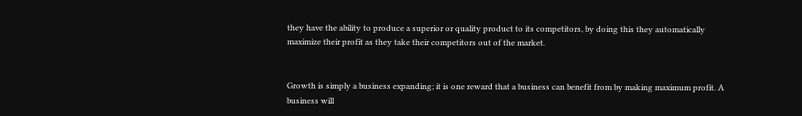they have the ability to produce a superior or quality product to its competitors, by doing this they automatically maximize their profit as they take their competitors out of the market.


Growth is simply a business expanding; it is one reward that a business can benefit from by making maximum profit. A business will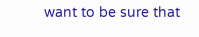want to be sure that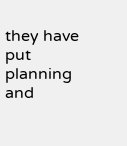they have put planning and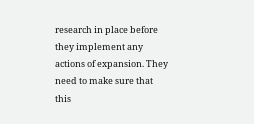research in place before they implement any actions of expansion. They need to make sure that this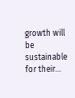growth will be sustainable for their...